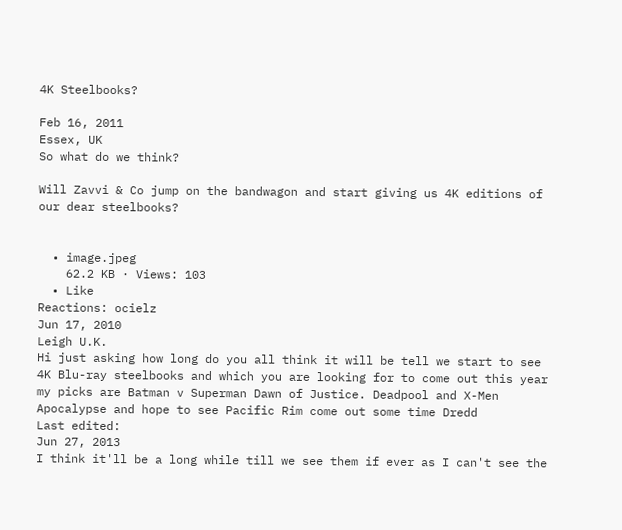4K Steelbooks?

Feb 16, 2011
Essex, UK
So what do we think?

Will Zavvi & Co jump on the bandwagon and start giving us 4K editions of our dear steelbooks?


  • image.jpeg
    62.2 KB · Views: 103
  • Like
Reactions: ocielz
Jun 17, 2010
Leigh U.K.
Hi just asking how long do you all think it will be tell we start to see 4K Blu-ray steelbooks and which you are looking for to come out this year my picks are Batman v Superman Dawn of Justice. Deadpool and X-Men Apocalypse and hope to see Pacific Rim come out some time Dredd
Last edited:
Jun 27, 2013
I think it'll be a long while till we see them if ever as I can't see the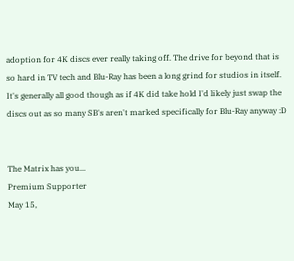adoption for 4K discs ever really taking off. The drive for beyond that is so hard in TV tech and Blu-Ray has been a long grind for studios in itself. It's generally all good though as if 4K did take hold I'd likely just swap the discs out as so many SB's aren't marked specifically for Blu-Ray anyway :D


The Matrix has you...
Premium Supporter
May 15,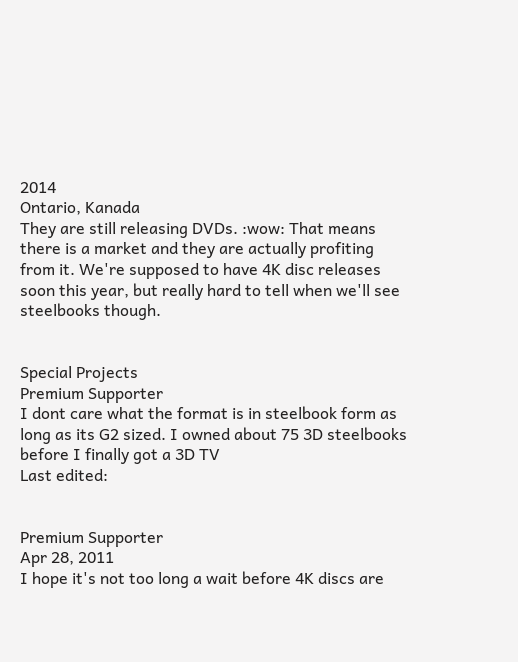2014
Ontario, Kanada
They are still releasing DVDs. :wow: That means there is a market and they are actually profiting from it. We're supposed to have 4K disc releases soon this year, but really hard to tell when we'll see steelbooks though.


Special Projects
Premium Supporter
I dont care what the format is in steelbook form as long as its G2 sized. I owned about 75 3D steelbooks before I finally got a 3D TV
Last edited:


Premium Supporter
Apr 28, 2011
I hope it's not too long a wait before 4K discs are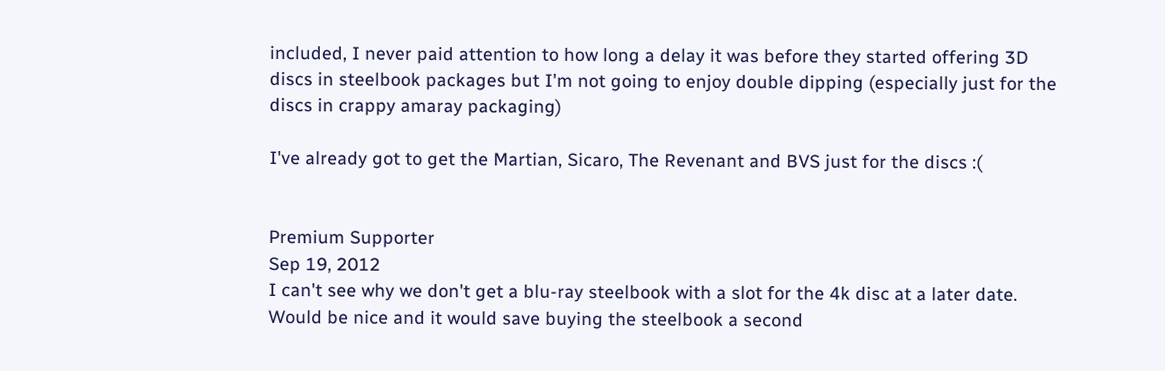included, I never paid attention to how long a delay it was before they started offering 3D discs in steelbook packages but I'm not going to enjoy double dipping (especially just for the discs in crappy amaray packaging)

I've already got to get the Martian, Sicaro, The Revenant and BVS just for the discs :(


Premium Supporter
Sep 19, 2012
I can't see why we don't get a blu-ray steelbook with a slot for the 4k disc at a later date. Would be nice and it would save buying the steelbook a second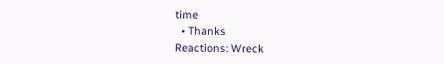time
  • Thanks
Reactions: Wreck